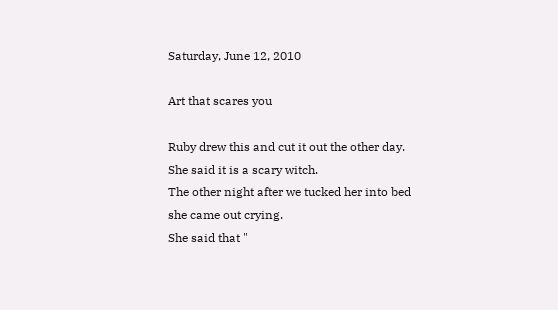Saturday, June 12, 2010

Art that scares you

Ruby drew this and cut it out the other day.
She said it is a scary witch.
The other night after we tucked her into bed
she came out crying.
She said that "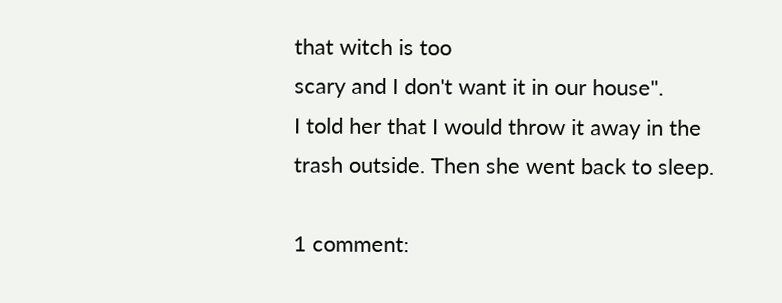that witch is too
scary and I don't want it in our house".
I told her that I would throw it away in the
trash outside. Then she went back to sleep.

1 comment: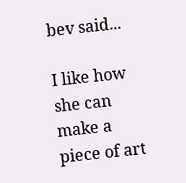bev said...

I like how she can make a piece of art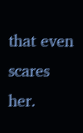that even scares her.